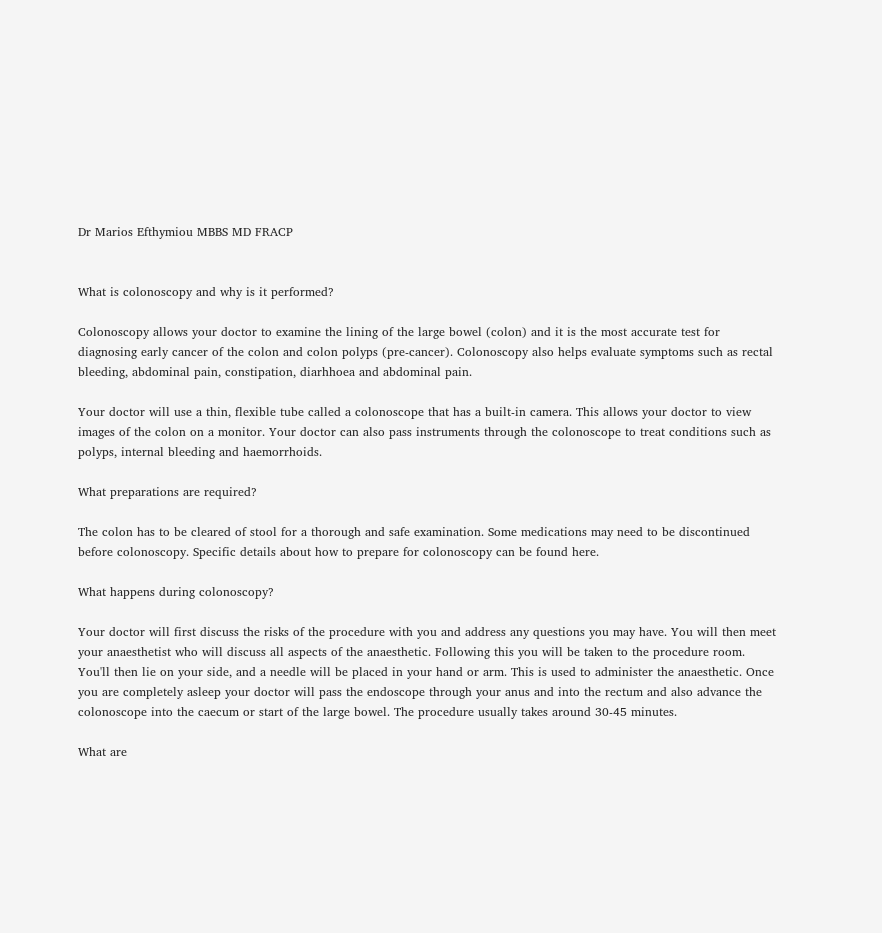Dr Marios Efthymiou MBBS MD FRACP


What is colonoscopy and why is it performed?

Colonoscopy allows your doctor to examine the lining of the large bowel (colon) and it is the most accurate test for diagnosing early cancer of the colon and colon polyps (pre-cancer). Colonoscopy also helps evaluate symptoms such as rectal bleeding, abdominal pain, constipation, diarhhoea and abdominal pain.

Your doctor will use a thin, flexible tube called a colonoscope that has a built-in camera. This allows your doctor to view images of the colon on a monitor. Your doctor can also pass instruments through the colonoscope to treat conditions such as polyps, internal bleeding and haemorrhoids.

What preparations are required?

The colon has to be cleared of stool for a thorough and safe examination. Some medications may need to be discontinued before colonoscopy. Specific details about how to prepare for colonoscopy can be found here.

What happens during colonoscopy?

Your doctor will first discuss the risks of the procedure with you and address any questions you may have. You will then meet your anaesthetist who will discuss all aspects of the anaesthetic. Following this you will be taken to the procedure room. You'll then lie on your side, and a needle will be placed in your hand or arm. This is used to administer the anaesthetic. Once you are completely asleep your doctor will pass the endoscope through your anus and into the rectum and also advance the colonoscope into the caecum or start of the large bowel. The procedure usually takes around 30-45 minutes.

What are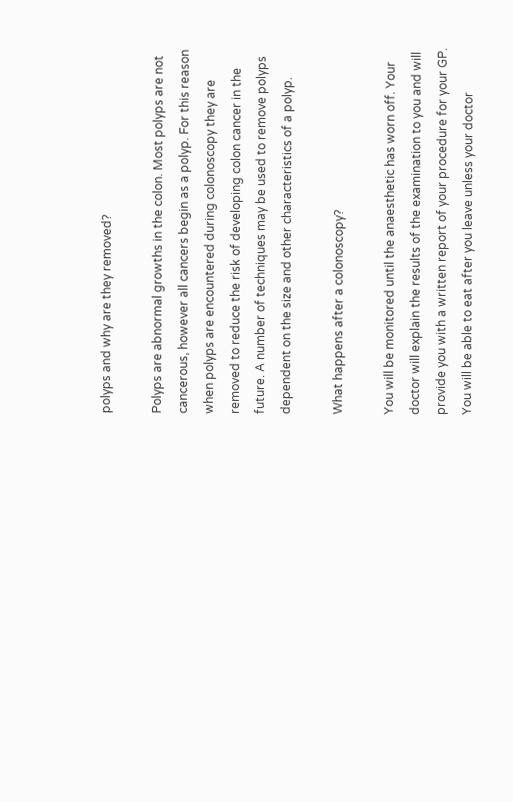polyps and why are they removed?

Polyps are abnormal growths in the colon. Most polyps are not cancerous, however all cancers begin as a polyp. For this reason when polyps are encountered during colonoscopy they are removed to reduce the risk of developing colon cancer in the future. A number of techniques may be used to remove polyps dependent on the size and other characteristics of a polyp.

What happens after a colonoscopy?

You will be monitored until the anaesthetic has worn off. Your doctor will explain the results of the examination to you and will provide you with a written report of your procedure for your GP. You will be able to eat after you leave unless your doctor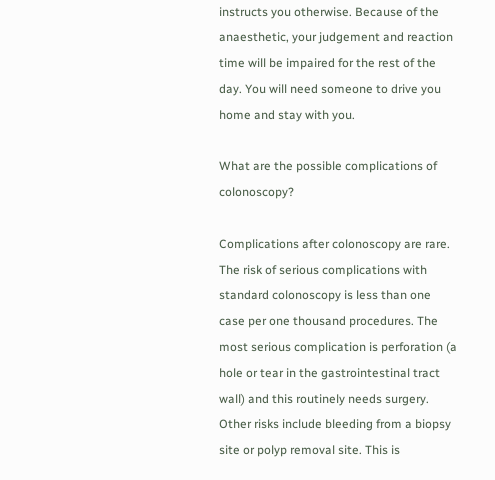instructs you otherwise. Because of the anaesthetic, your judgement and reaction time will be impaired for the rest of the day. You will need someone to drive you home and stay with you.

What are the possible complications of colonoscopy?

Complications after colonoscopy are rare. The risk of serious complications with standard colonoscopy is less than one case per one thousand procedures. The most serious complication is perforation (a hole or tear in the gastrointestinal tract wall) and this routinely needs surgery. Other risks include bleeding from a biopsy site or polyp removal site. This is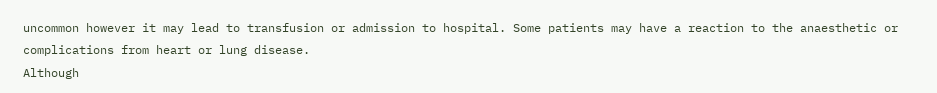uncommon however it may lead to transfusion or admission to hospital. Some patients may have a reaction to the anaesthetic or complications from heart or lung disease.
Although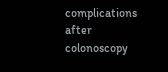complications after colonoscopy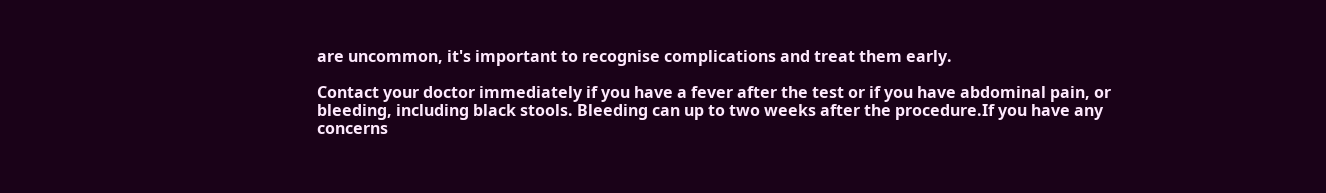are uncommon, it's important to recognise complications and treat them early.

Contact your doctor immediately if you have a fever after the test or if you have abdominal pain, or bleeding, including black stools. Bleeding can up to two weeks after the procedure.If you have any concerns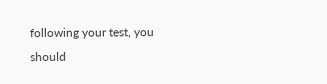following your test, you should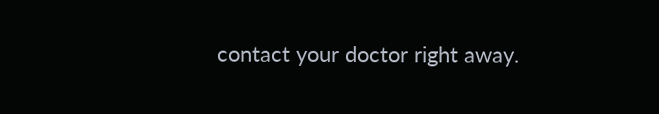contact your doctor right away.